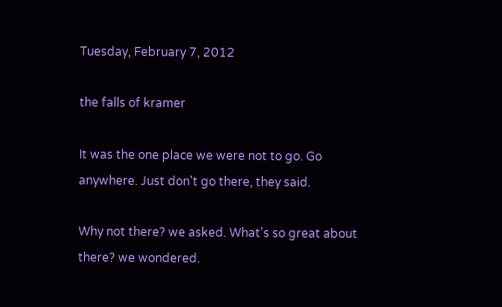Tuesday, February 7, 2012

the falls of kramer

It was the one place we were not to go. Go anywhere. Just don't go there, they said.

Why not there? we asked. What's so great about there? we wondered.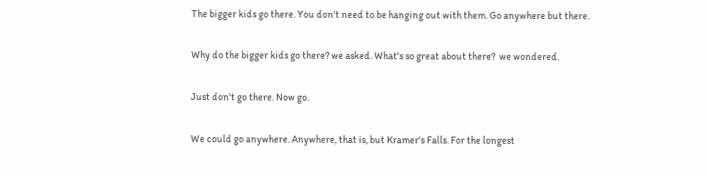The bigger kids go there. You don't need to be hanging out with them. Go anywhere but there.

Why do the bigger kids go there? we asked. What's so great about there?  we wondered.

Just don't go there. Now go.

We could go anywhere. Anywhere, that is, but Kramer's Falls. For the longest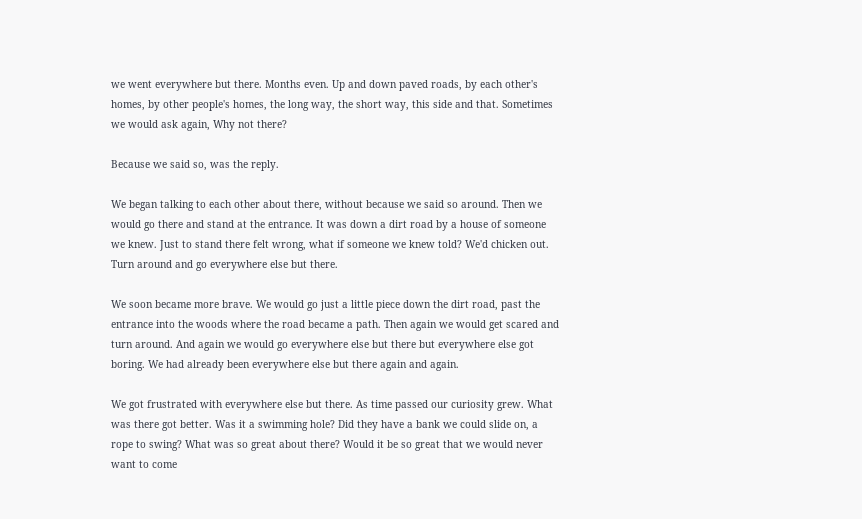we went everywhere but there. Months even. Up and down paved roads, by each other's homes, by other people's homes, the long way, the short way, this side and that. Sometimes we would ask again, Why not there?

Because we said so, was the reply.

We began talking to each other about there, without because we said so around. Then we would go there and stand at the entrance. It was down a dirt road by a house of someone we knew. Just to stand there felt wrong, what if someone we knew told? We'd chicken out. Turn around and go everywhere else but there.

We soon became more brave. We would go just a little piece down the dirt road, past the entrance into the woods where the road became a path. Then again we would get scared and turn around. And again we would go everywhere else but there but everywhere else got boring. We had already been everywhere else but there again and again.

We got frustrated with everywhere else but there. As time passed our curiosity grew. What was there got better. Was it a swimming hole? Did they have a bank we could slide on, a rope to swing? What was so great about there? Would it be so great that we would never want to come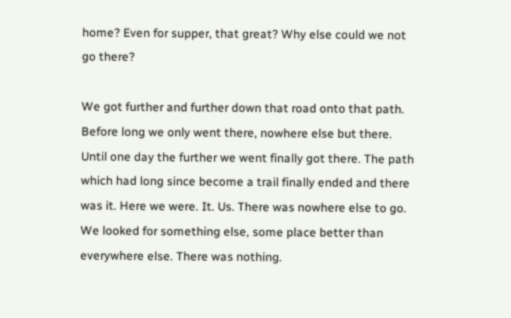home? Even for supper, that great? Why else could we not go there?

We got further and further down that road onto that path. Before long we only went there, nowhere else but there. Until one day the further we went finally got there. The path which had long since become a trail finally ended and there was it. Here we were. It. Us. There was nowhere else to go. We looked for something else, some place better than everywhere else. There was nothing.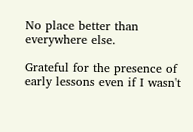No place better than everywhere else.

Grateful for the presence of early lessons even if I wasn't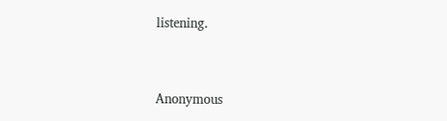listening.


Anonymous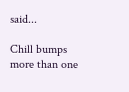said...

Chill bumps more than one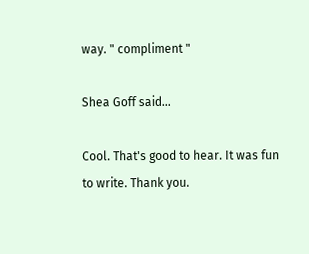way. " compliment "

Shea Goff said...

Cool. That's good to hear. It was fun to write. Thank you.